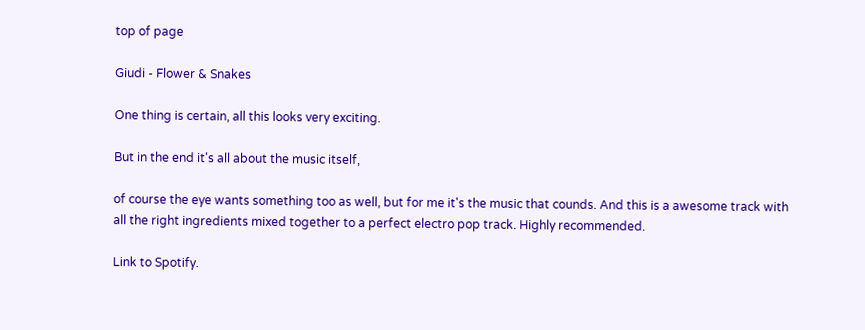top of page

Giudi - Flower & Snakes

One thing is certain, all this looks very exciting.

But in the end it's all about the music itself,

of course the eye wants something too as well, but for me it's the music that counds. And this is a awesome track with all the right ingredients mixed together to a perfect electro pop track. Highly recommended.

Link to Spotify.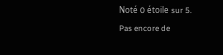Noté 0 étoile sur 5.
Pas encore de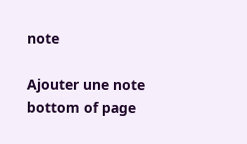note

Ajouter une note
bottom of page